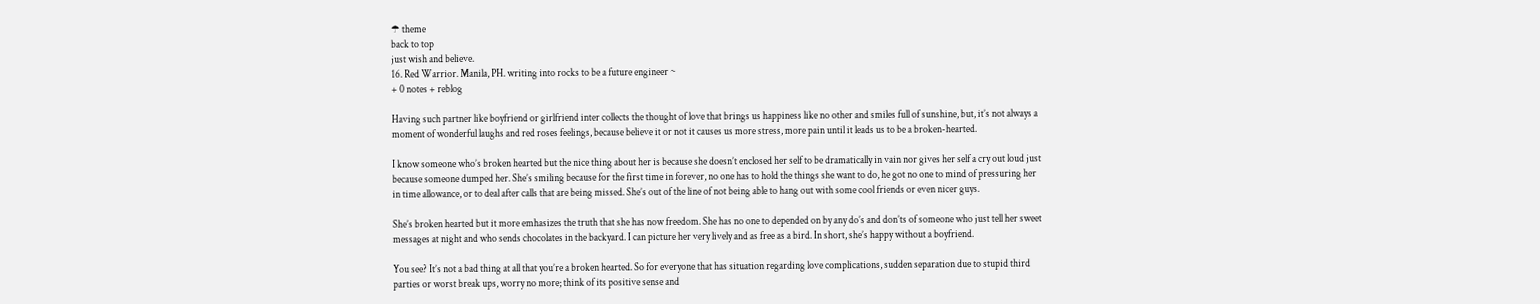☂ theme
back to top
just wish and believe.
16. Red Warrior. Manila, PH. writing into rocks to be a future engineer ~
+ 0 notes + reblog

Having such partner like boyfriend or girlfriend inter collects the thought of love that brings us happiness like no other and smiles full of sunshine, but, it’s not always a moment of wonderful laughs and red roses feelings, because believe it or not it causes us more stress, more pain until it leads us to be a broken-hearted.

I know someone who’s broken hearted but the nice thing about her is because she doesn’t enclosed her self to be dramatically in vain nor gives her self a cry out loud just because someone dumped her. She’s smiling because for the first time in forever, no one has to hold the things she want to do, he got no one to mind of pressuring her in time allowance, or to deal after calls that are being missed. She’s out of the line of not being able to hang out with some cool friends or even nicer guys.

She’s broken hearted but it more emhasizes the truth that she has now freedom. She has no one to depended on by any do’s and don’ts of someone who just tell her sweet messages at night and who sends chocolates in the backyard. I can picture her very lively and as free as a bird. In short, she’s happy without a boyfriend.

You see? It’s not a bad thing at all that you’re a broken hearted. So for everyone that has situation regarding love complications, sudden separation due to stupid third parties or worst break ups, worry no more; think of its positive sense and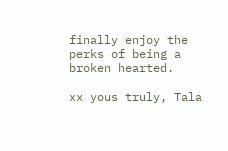finally enjoy the perks of being a broken hearted.

xx yous truly, Tala